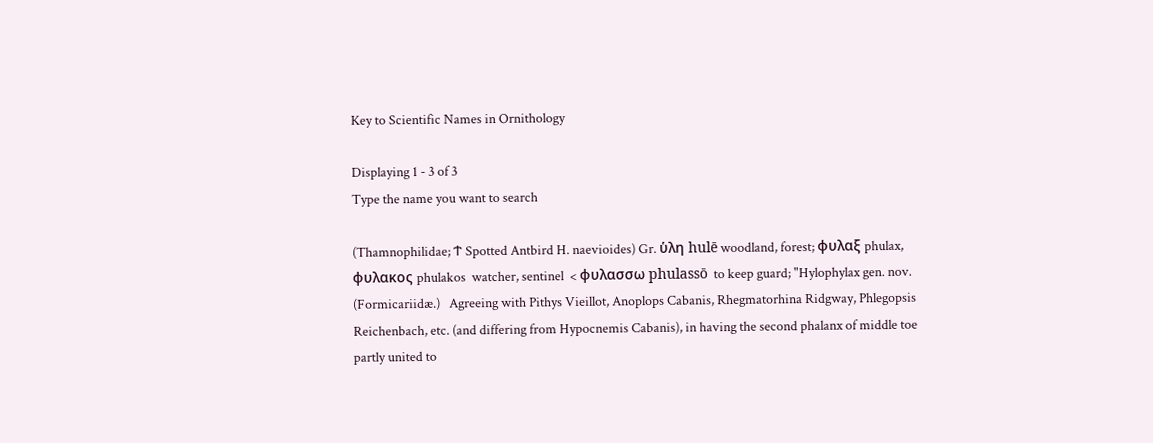Key to Scientific Names in Ornithology

Displaying 1 - 3 of 3
Type the name you want to search

(Thamnophilidae; Ϯ Spotted Antbird H. naevioides) Gr. ὑλη hulē woodland, forest; φυλαξ phulax, φυλακος phulakos  watcher, sentinel  < φυλασσω phulassō  to keep guard; "Hylophylax gen. nov.  (Formicariidæ.)   Agreeing with Pithys Vieillot, Anoplops Cabanis, Rhegmatorhina Ridgway, Phlegopsis Reichenbach, etc. (and differing from Hypocnemis Cabanis), in having the second phalanx of middle toe partly united to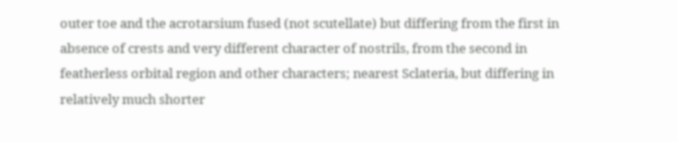outer toe and the acrotarsium fused (not scutellate) but differing from the first in absence of crests and very different character of nostrils, from the second in featherless orbital region and other characters; nearest Sclateria, but differing in relatively much shorter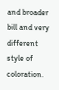and broader bill and very different style of coloration.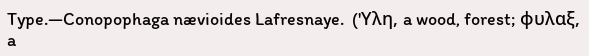Type.—Conopophaga nævioides Lafresnaye.  ('Yλη, a wood, forest; φυλαξ, a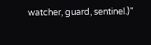watcher, guard, sentinel.)"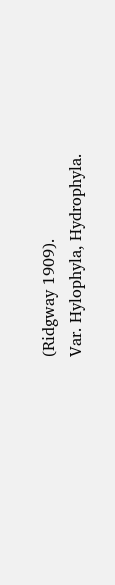(Ridgway 1909).
Var. Hylophyla, Hydrophyla.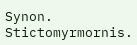Synon. Stictomyrmornis.